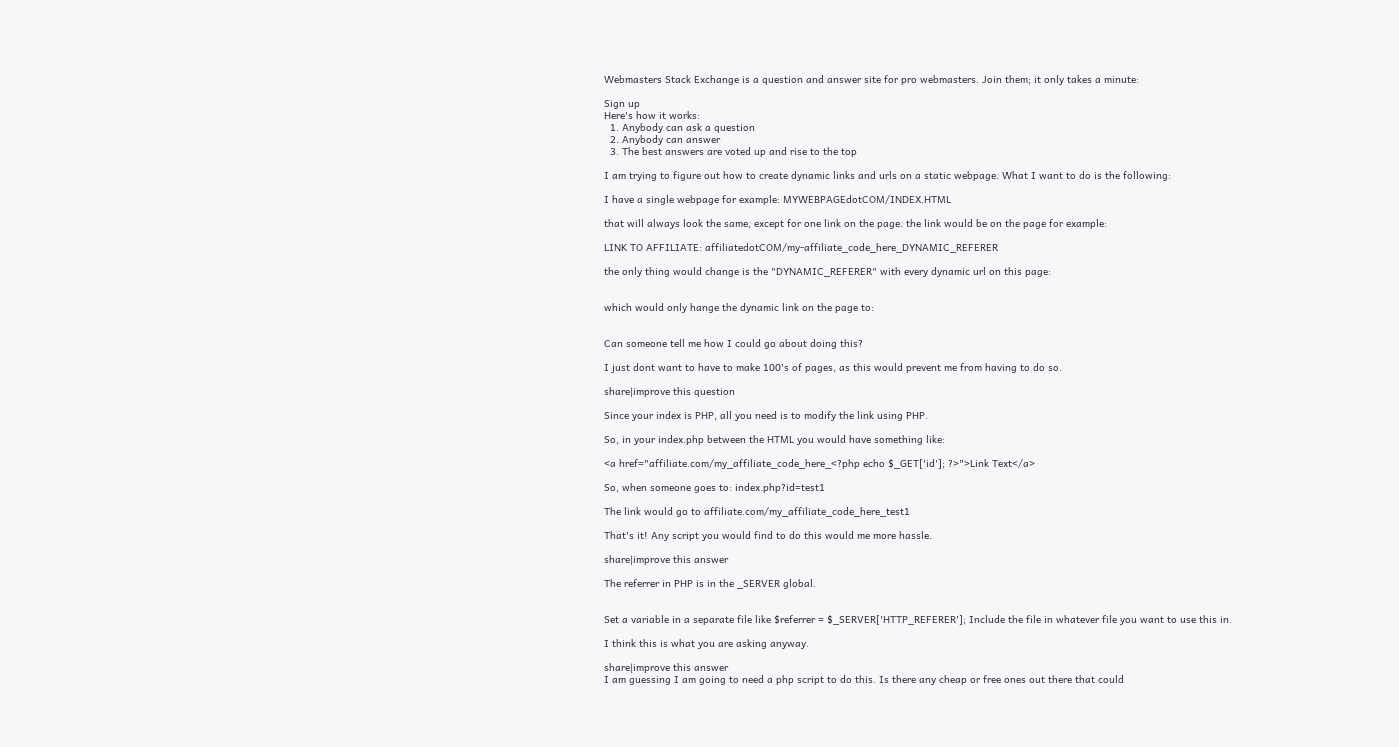Webmasters Stack Exchange is a question and answer site for pro webmasters. Join them; it only takes a minute:

Sign up
Here's how it works:
  1. Anybody can ask a question
  2. Anybody can answer
  3. The best answers are voted up and rise to the top

I am trying to figure out how to create dynamic links and urls on a static webpage. What I want to do is the following:

I have a single webpage for example: MYWEBPAGEdotCOM/INDEX.HTML

that will always look the same, except for one link on the page. the link would be on the page for example:

LINK TO AFFILIATE: affiliatedotCOM/my-affiliate_code_here_DYNAMIC_REFERER

the only thing would change is the "DYNAMIC_REFERER" with every dynamic url on this page:


which would only hange the dynamic link on the page to:


Can someone tell me how I could go about doing this?

I just dont want to have to make 100's of pages, as this would prevent me from having to do so.

share|improve this question

Since your index is PHP, all you need is to modify the link using PHP.

So, in your index.php between the HTML you would have something like:

<a href="affiliate.com/my_affiliate_code_here_<?php echo $_GET['id']; ?>">Link Text</a>

So, when someone goes to: index.php?id=test1

The link would go to affiliate.com/my_affiliate_code_here_test1

That's it! Any script you would find to do this would me more hassle.

share|improve this answer

The referrer in PHP is in the _SERVER global.


Set a variable in a separate file like $referrer = $_SERVER['HTTP_REFERER']; Include the file in whatever file you want to use this in.

I think this is what you are asking anyway.

share|improve this answer
I am guessing I am going to need a php script to do this. Is there any cheap or free ones out there that could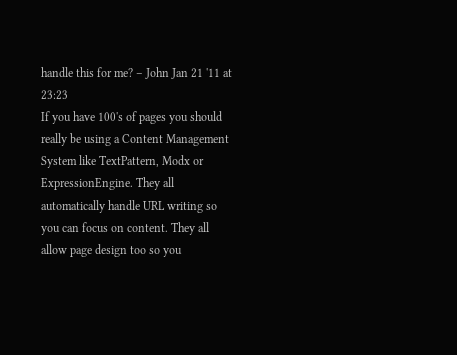handle this for me? – John Jan 21 '11 at 23:23
If you have 100's of pages you should really be using a Content Management System like TextPattern, Modx or ExpressionEngine. They all automatically handle URL writing so you can focus on content. They all allow page design too so you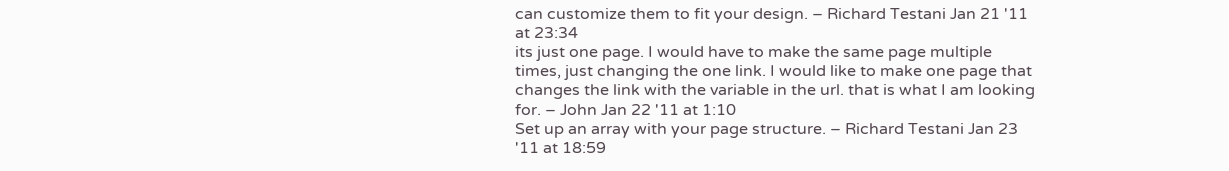can customize them to fit your design. – Richard Testani Jan 21 '11 at 23:34
its just one page. I would have to make the same page multiple times, just changing the one link. I would like to make one page that changes the link with the variable in the url. that is what I am looking for. – John Jan 22 '11 at 1:10
Set up an array with your page structure. – Richard Testani Jan 23 '11 at 18:59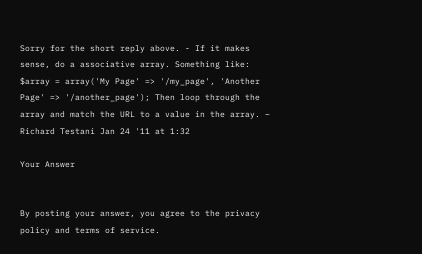Sorry for the short reply above. - If it makes sense, do a associative array. Something like: $array = array('My Page' => '/my_page', 'Another Page' => '/another_page'); Then loop through the array and match the URL to a value in the array. – Richard Testani Jan 24 '11 at 1:32

Your Answer


By posting your answer, you agree to the privacy policy and terms of service.